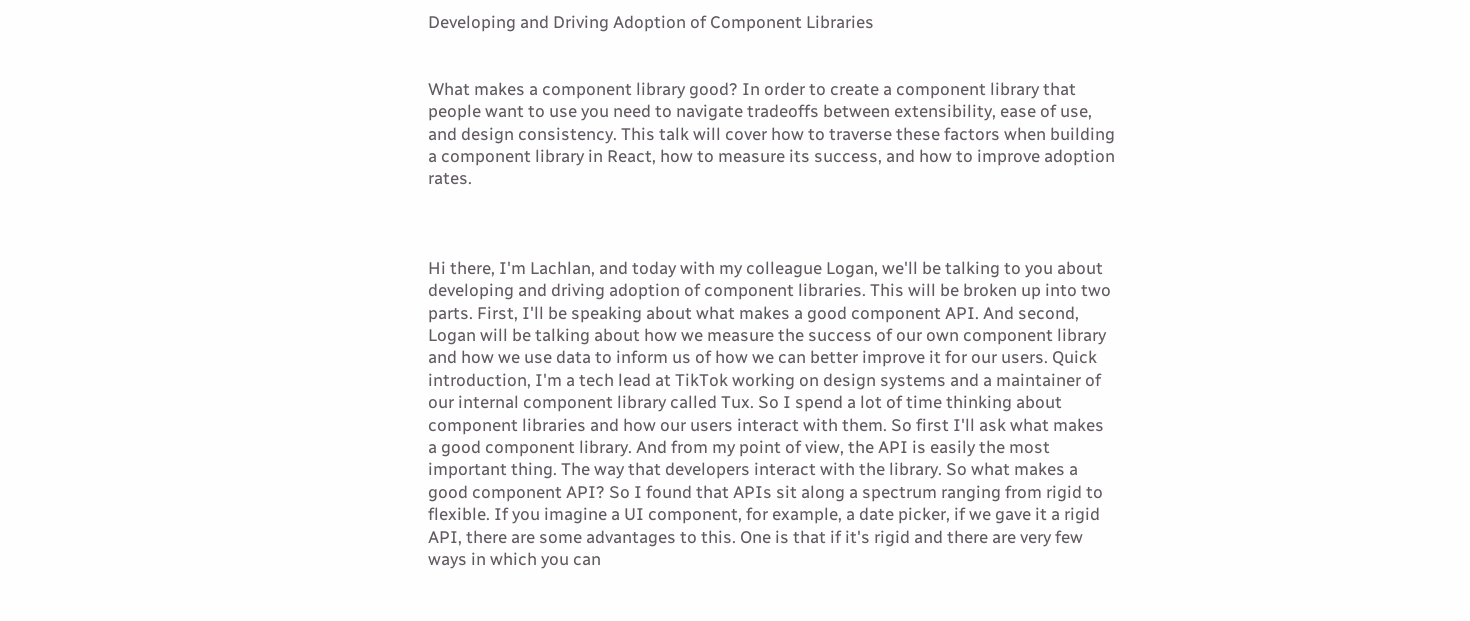Developing and Driving Adoption of Component Libraries


What makes a component library good? In order to create a component library that people want to use you need to navigate tradeoffs between extensibility, ease of use, and design consistency. This talk will cover how to traverse these factors when building a component library in React, how to measure its success, and how to improve adoption rates.



Hi there, I'm Lachlan, and today with my colleague Logan, we'll be talking to you about developing and driving adoption of component libraries. This will be broken up into two parts. First, I'll be speaking about what makes a good component API. And second, Logan will be talking about how we measure the success of our own component library and how we use data to inform us of how we can better improve it for our users. Quick introduction, I'm a tech lead at TikTok working on design systems and a maintainer of our internal component library called Tux. So I spend a lot of time thinking about component libraries and how our users interact with them. So first I'll ask what makes a good component library. And from my point of view, the API is easily the most important thing. The way that developers interact with the library. So what makes a good component API? So I found that APIs sit along a spectrum ranging from rigid to flexible. If you imagine a UI component, for example, a date picker, if we gave it a rigid API, there are some advantages to this. One is that if it's rigid and there are very few ways in which you can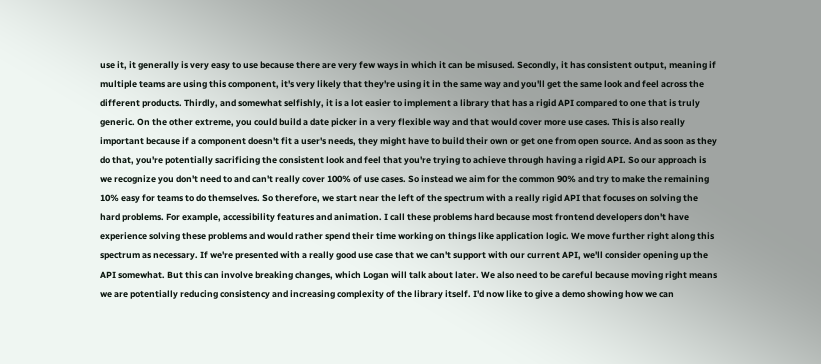use it, it generally is very easy to use because there are very few ways in which it can be misused. Secondly, it has consistent output, meaning if multiple teams are using this component, it's very likely that they're using it in the same way and you'll get the same look and feel across the different products. Thirdly, and somewhat selfishly, it is a lot easier to implement a library that has a rigid API compared to one that is truly generic. On the other extreme, you could build a date picker in a very flexible way and that would cover more use cases. This is also really important because if a component doesn't fit a user's needs, they might have to build their own or get one from open source. And as soon as they do that, you're potentially sacrificing the consistent look and feel that you're trying to achieve through having a rigid API. So our approach is we recognize you don't need to and can't really cover 100% of use cases. So instead we aim for the common 90% and try to make the remaining 10% easy for teams to do themselves. So therefore, we start near the left of the spectrum with a really rigid API that focuses on solving the hard problems. For example, accessibility features and animation. I call these problems hard because most frontend developers don't have experience solving these problems and would rather spend their time working on things like application logic. We move further right along this spectrum as necessary. If we're presented with a really good use case that we can't support with our current API, we'll consider opening up the API somewhat. But this can involve breaking changes, which Logan will talk about later. We also need to be careful because moving right means we are potentially reducing consistency and increasing complexity of the library itself. I'd now like to give a demo showing how we can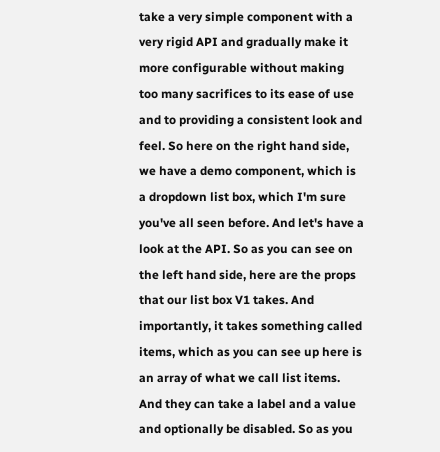take a very simple component with a very rigid API and gradually make it more configurable without making too many sacrifices to its ease of use and to providing a consistent look and feel. So here on the right hand side, we have a demo component, which is a dropdown list box, which I'm sure you've all seen before. And let's have a look at the API. So as you can see on the left hand side, here are the props that our list box V1 takes. And importantly, it takes something called items, which as you can see up here is an array of what we call list items. And they can take a label and a value and optionally be disabled. So as you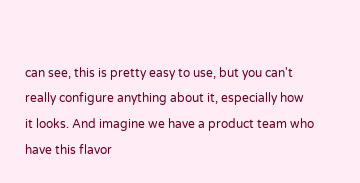can see, this is pretty easy to use, but you can't really configure anything about it, especially how it looks. And imagine we have a product team who have this flavor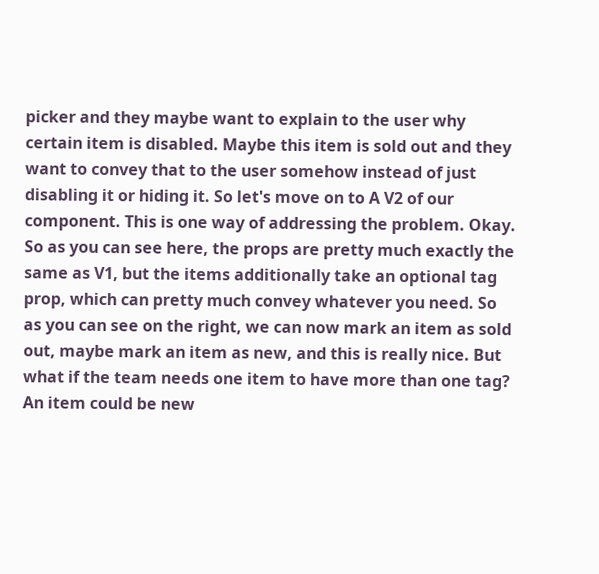picker and they maybe want to explain to the user why certain item is disabled. Maybe this item is sold out and they want to convey that to the user somehow instead of just disabling it or hiding it. So let's move on to A V2 of our component. This is one way of addressing the problem. Okay. So as you can see here, the props are pretty much exactly the same as V1, but the items additionally take an optional tag prop, which can pretty much convey whatever you need. So as you can see on the right, we can now mark an item as sold out, maybe mark an item as new, and this is really nice. But what if the team needs one item to have more than one tag? An item could be new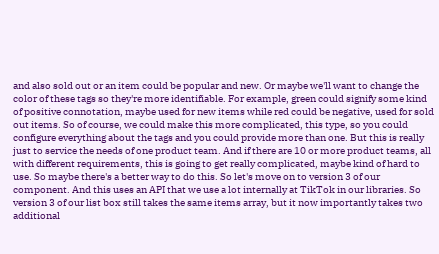and also sold out or an item could be popular and new. Or maybe we'll want to change the color of these tags so they're more identifiable. For example, green could signify some kind of positive connotation, maybe used for new items while red could be negative, used for sold out items. So of course, we could make this more complicated, this type, so you could configure everything about the tags and you could provide more than one. But this is really just to service the needs of one product team. And if there are 10 or more product teams, all with different requirements, this is going to get really complicated, maybe kind of hard to use. So maybe there's a better way to do this. So let's move on to version 3 of our component. And this uses an API that we use a lot internally at TikTok in our libraries. So version 3 of our list box still takes the same items array, but it now importantly takes two additional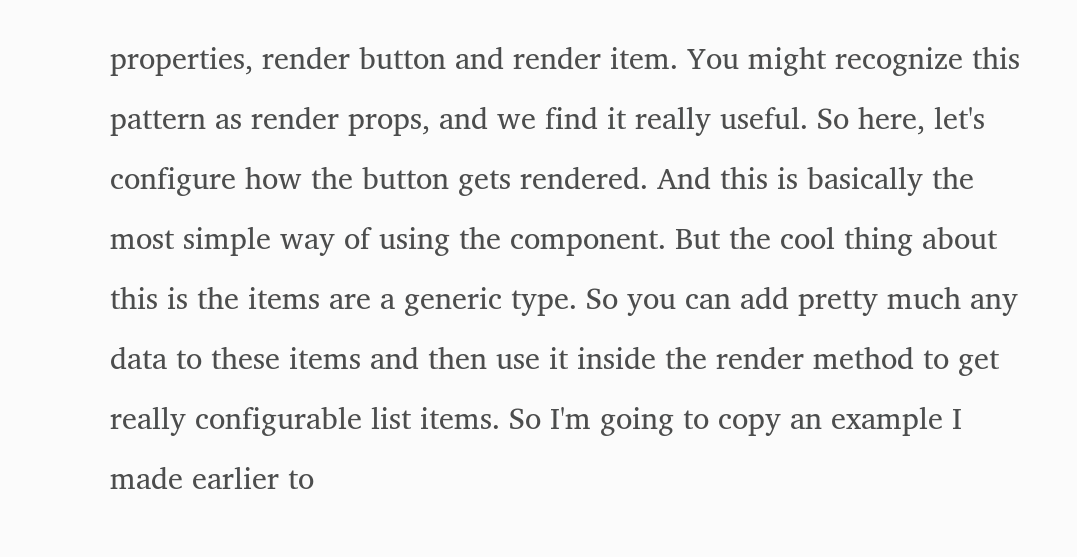properties, render button and render item. You might recognize this pattern as render props, and we find it really useful. So here, let's configure how the button gets rendered. And this is basically the most simple way of using the component. But the cool thing about this is the items are a generic type. So you can add pretty much any data to these items and then use it inside the render method to get really configurable list items. So I'm going to copy an example I made earlier to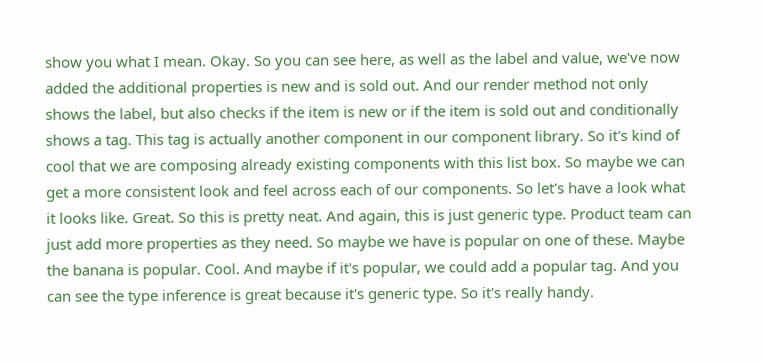show you what I mean. Okay. So you can see here, as well as the label and value, we've now added the additional properties is new and is sold out. And our render method not only shows the label, but also checks if the item is new or if the item is sold out and conditionally shows a tag. This tag is actually another component in our component library. So it's kind of cool that we are composing already existing components with this list box. So maybe we can get a more consistent look and feel across each of our components. So let's have a look what it looks like. Great. So this is pretty neat. And again, this is just generic type. Product team can just add more properties as they need. So maybe we have is popular on one of these. Maybe the banana is popular. Cool. And maybe if it's popular, we could add a popular tag. And you can see the type inference is great because it's generic type. So it's really handy.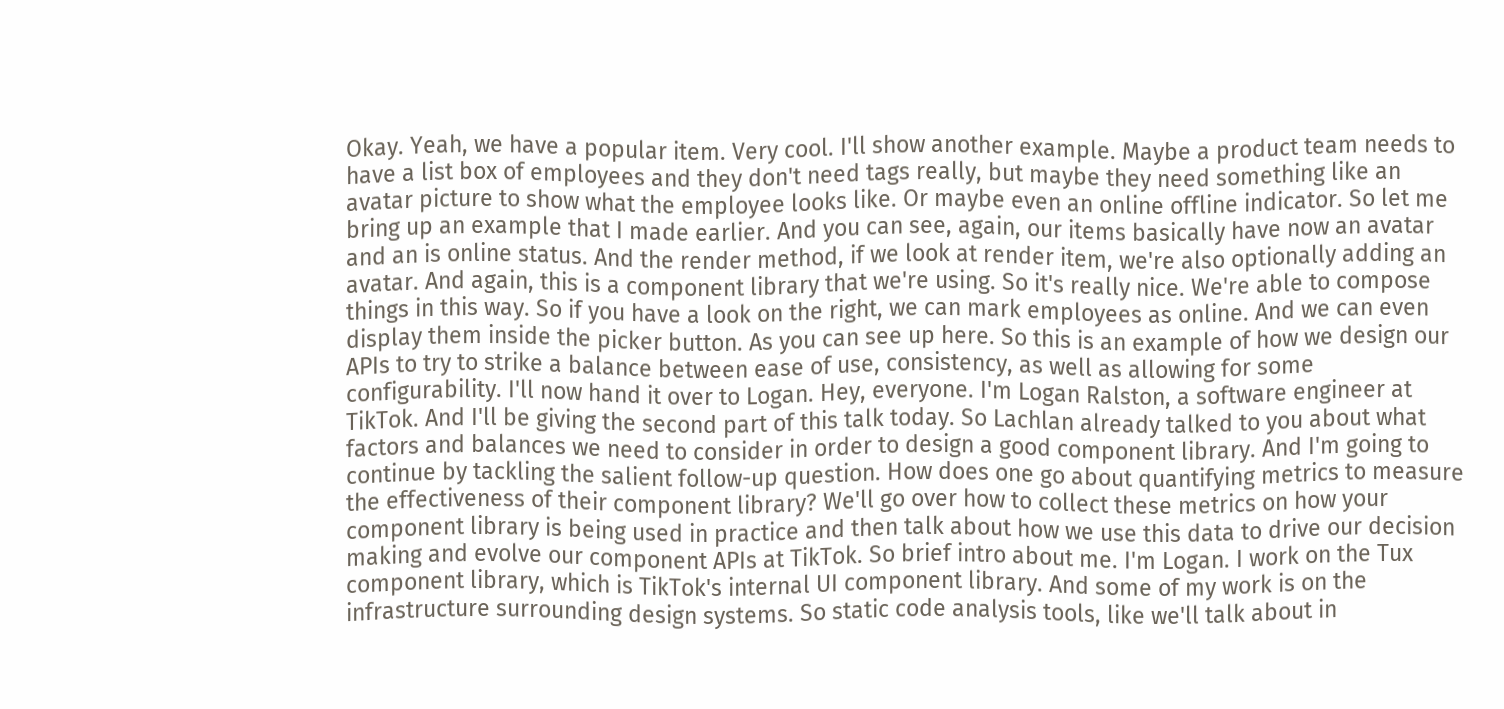Okay. Yeah, we have a popular item. Very cool. I'll show another example. Maybe a product team needs to have a list box of employees and they don't need tags really, but maybe they need something like an avatar picture to show what the employee looks like. Or maybe even an online offline indicator. So let me bring up an example that I made earlier. And you can see, again, our items basically have now an avatar and an is online status. And the render method, if we look at render item, we're also optionally adding an avatar. And again, this is a component library that we're using. So it's really nice. We're able to compose things in this way. So if you have a look on the right, we can mark employees as online. And we can even display them inside the picker button. As you can see up here. So this is an example of how we design our APIs to try to strike a balance between ease of use, consistency, as well as allowing for some configurability. I'll now hand it over to Logan. Hey, everyone. I'm Logan Ralston, a software engineer at TikTok. And I'll be giving the second part of this talk today. So Lachlan already talked to you about what factors and balances we need to consider in order to design a good component library. And I'm going to continue by tackling the salient follow-up question. How does one go about quantifying metrics to measure the effectiveness of their component library? We'll go over how to collect these metrics on how your component library is being used in practice and then talk about how we use this data to drive our decision making and evolve our component APIs at TikTok. So brief intro about me. I'm Logan. I work on the Tux component library, which is TikTok's internal UI component library. And some of my work is on the infrastructure surrounding design systems. So static code analysis tools, like we'll talk about in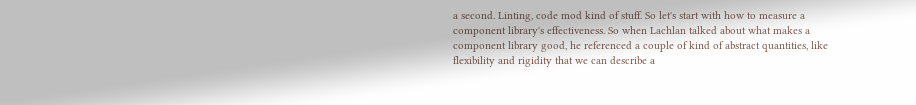a second. Linting, code mod kind of stuff. So let's start with how to measure a component library's effectiveness. So when Lachlan talked about what makes a component library good, he referenced a couple of kind of abstract quantities, like flexibility and rigidity that we can describe a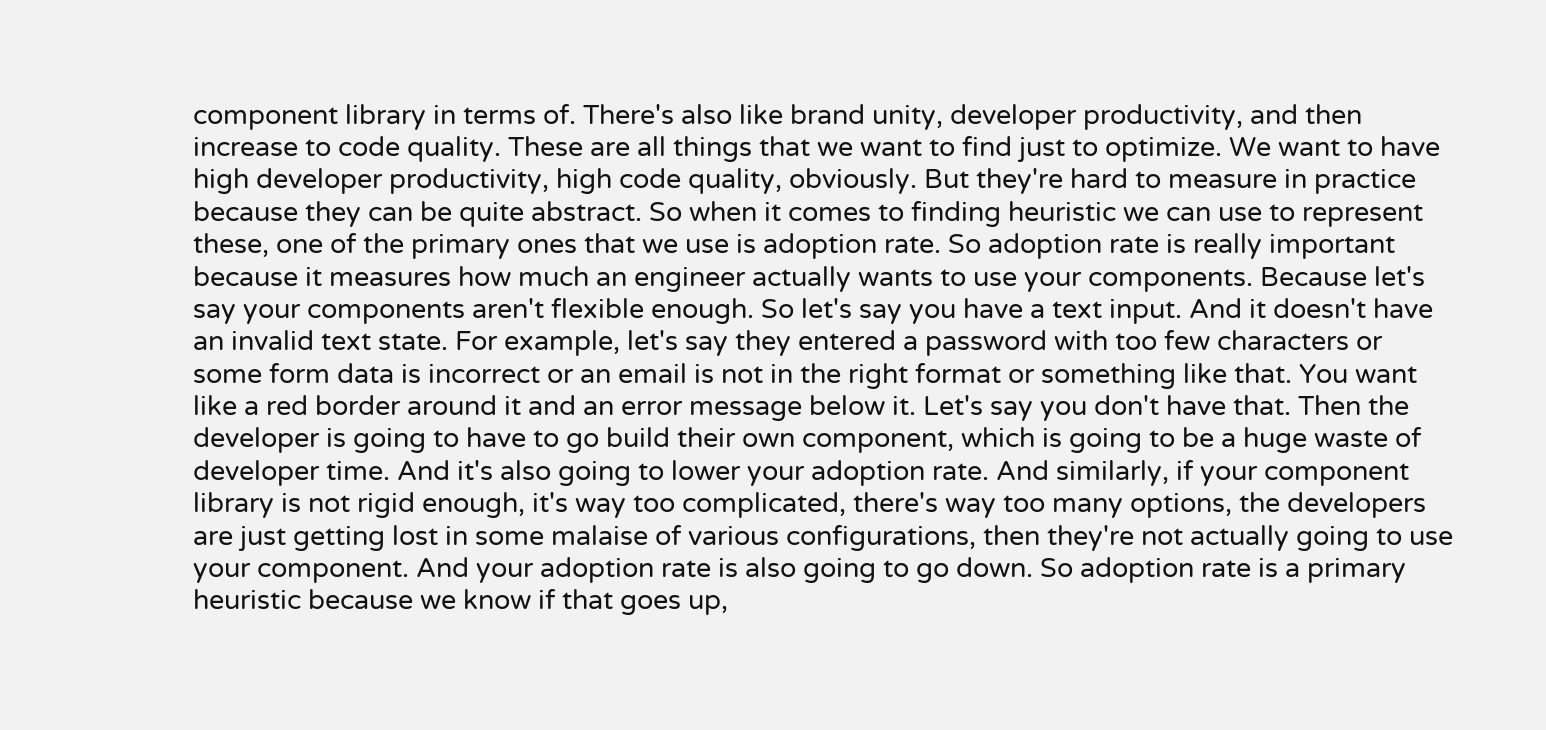component library in terms of. There's also like brand unity, developer productivity, and then increase to code quality. These are all things that we want to find just to optimize. We want to have high developer productivity, high code quality, obviously. But they're hard to measure in practice because they can be quite abstract. So when it comes to finding heuristic we can use to represent these, one of the primary ones that we use is adoption rate. So adoption rate is really important because it measures how much an engineer actually wants to use your components. Because let's say your components aren't flexible enough. So let's say you have a text input. And it doesn't have an invalid text state. For example, let's say they entered a password with too few characters or some form data is incorrect or an email is not in the right format or something like that. You want like a red border around it and an error message below it. Let's say you don't have that. Then the developer is going to have to go build their own component, which is going to be a huge waste of developer time. And it's also going to lower your adoption rate. And similarly, if your component library is not rigid enough, it's way too complicated, there's way too many options, the developers are just getting lost in some malaise of various configurations, then they're not actually going to use your component. And your adoption rate is also going to go down. So adoption rate is a primary heuristic because we know if that goes up,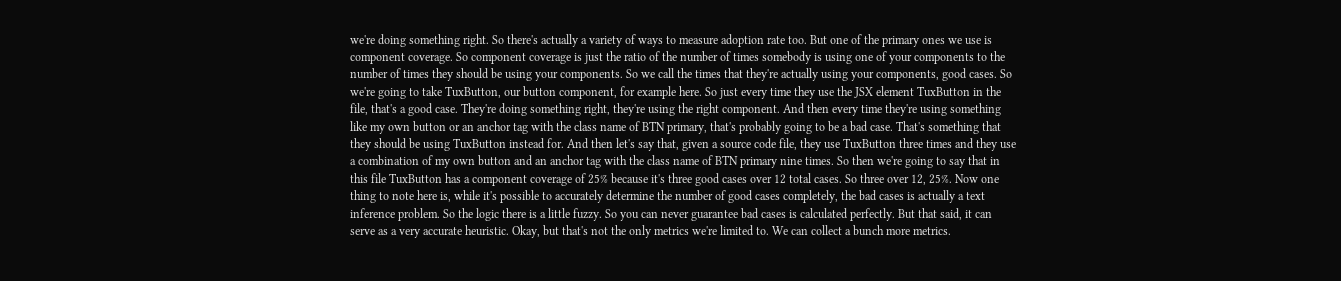we're doing something right. So there's actually a variety of ways to measure adoption rate too. But one of the primary ones we use is component coverage. So component coverage is just the ratio of the number of times somebody is using one of your components to the number of times they should be using your components. So we call the times that they're actually using your components, good cases. So we're going to take TuxButton, our button component, for example here. So just every time they use the JSX element TuxButton in the file, that's a good case. They're doing something right, they're using the right component. And then every time they're using something like my own button or an anchor tag with the class name of BTN primary, that's probably going to be a bad case. That's something that they should be using TuxButton instead for. And then let's say that, given a source code file, they use TuxButton three times and they use a combination of my own button and an anchor tag with the class name of BTN primary nine times. So then we're going to say that in this file TuxButton has a component coverage of 25% because it's three good cases over 12 total cases. So three over 12, 25%. Now one thing to note here is, while it's possible to accurately determine the number of good cases completely, the bad cases is actually a text inference problem. So the logic there is a little fuzzy. So you can never guarantee bad cases is calculated perfectly. But that said, it can serve as a very accurate heuristic. Okay, but that's not the only metrics we're limited to. We can collect a bunch more metrics.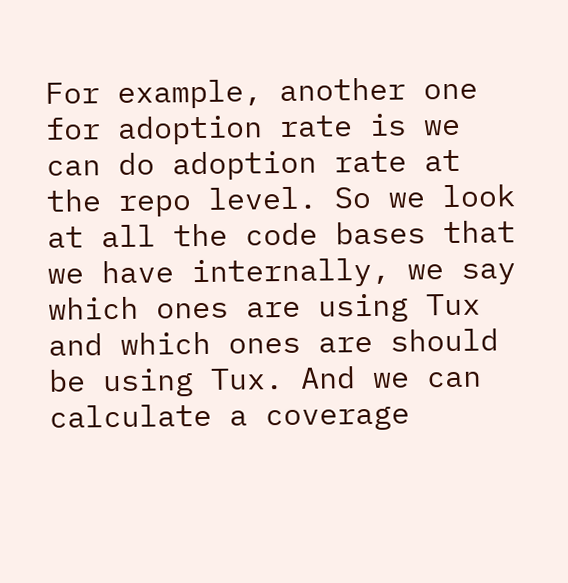For example, another one for adoption rate is we can do adoption rate at the repo level. So we look at all the code bases that we have internally, we say which ones are using Tux and which ones are should be using Tux. And we can calculate a coverage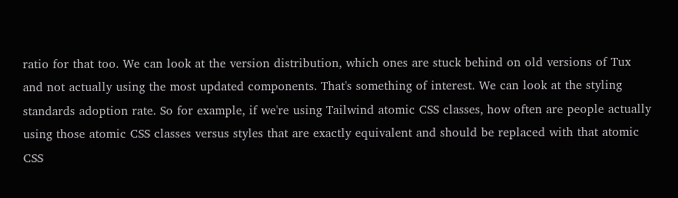ratio for that too. We can look at the version distribution, which ones are stuck behind on old versions of Tux and not actually using the most updated components. That's something of interest. We can look at the styling standards adoption rate. So for example, if we're using Tailwind atomic CSS classes, how often are people actually using those atomic CSS classes versus styles that are exactly equivalent and should be replaced with that atomic CSS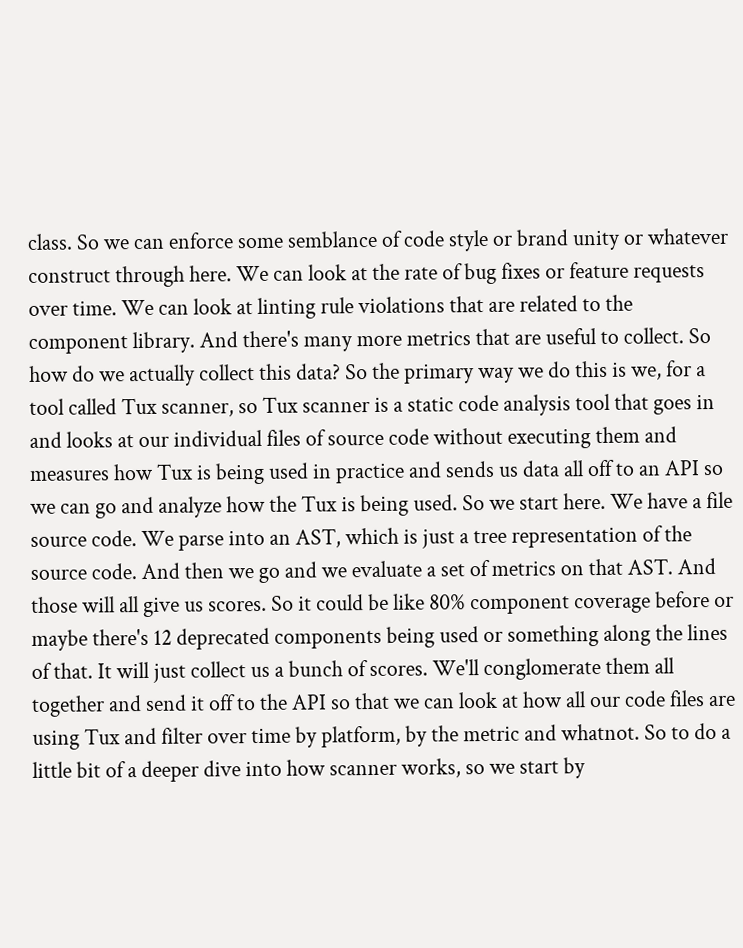class. So we can enforce some semblance of code style or brand unity or whatever construct through here. We can look at the rate of bug fixes or feature requests over time. We can look at linting rule violations that are related to the component library. And there's many more metrics that are useful to collect. So how do we actually collect this data? So the primary way we do this is we, for a tool called Tux scanner, so Tux scanner is a static code analysis tool that goes in and looks at our individual files of source code without executing them and measures how Tux is being used in practice and sends us data all off to an API so we can go and analyze how the Tux is being used. So we start here. We have a file source code. We parse into an AST, which is just a tree representation of the source code. And then we go and we evaluate a set of metrics on that AST. And those will all give us scores. So it could be like 80% component coverage before or maybe there's 12 deprecated components being used or something along the lines of that. It will just collect us a bunch of scores. We'll conglomerate them all together and send it off to the API so that we can look at how all our code files are using Tux and filter over time by platform, by the metric and whatnot. So to do a little bit of a deeper dive into how scanner works, so we start by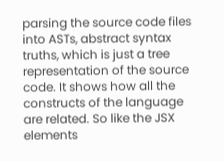parsing the source code files into ASTs, abstract syntax truths, which is just a tree representation of the source code. It shows how all the constructs of the language are related. So like the JSX elements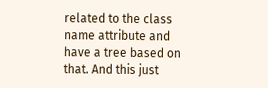related to the class name attribute and have a tree based on that. And this just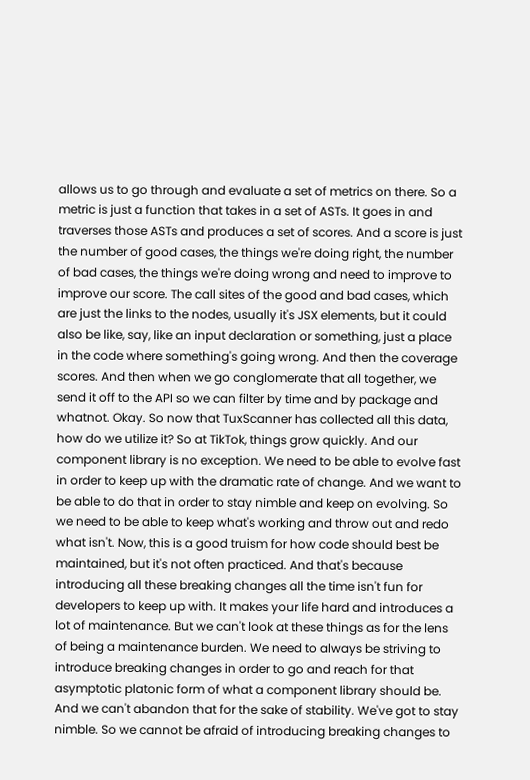allows us to go through and evaluate a set of metrics on there. So a metric is just a function that takes in a set of ASTs. It goes in and traverses those ASTs and produces a set of scores. And a score is just the number of good cases, the things we're doing right, the number of bad cases, the things we're doing wrong and need to improve to improve our score. The call sites of the good and bad cases, which are just the links to the nodes, usually it's JSX elements, but it could also be like, say, like an input declaration or something, just a place in the code where something's going wrong. And then the coverage scores. And then when we go conglomerate that all together, we send it off to the API so we can filter by time and by package and whatnot. Okay. So now that TuxScanner has collected all this data, how do we utilize it? So at TikTok, things grow quickly. And our component library is no exception. We need to be able to evolve fast in order to keep up with the dramatic rate of change. And we want to be able to do that in order to stay nimble and keep on evolving. So we need to be able to keep what's working and throw out and redo what isn't. Now, this is a good truism for how code should best be maintained, but it's not often practiced. And that's because introducing all these breaking changes all the time isn't fun for developers to keep up with. It makes your life hard and introduces a lot of maintenance. But we can't look at these things as for the lens of being a maintenance burden. We need to always be striving to introduce breaking changes in order to go and reach for that asymptotic platonic form of what a component library should be. And we can't abandon that for the sake of stability. We've got to stay nimble. So we cannot be afraid of introducing breaking changes to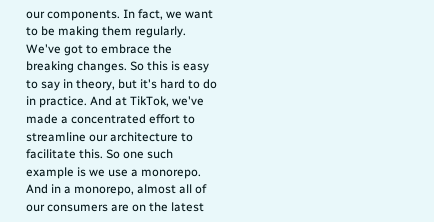our components. In fact, we want to be making them regularly. We've got to embrace the breaking changes. So this is easy to say in theory, but it's hard to do in practice. And at TikTok, we've made a concentrated effort to streamline our architecture to facilitate this. So one such example is we use a monorepo. And in a monorepo, almost all of our consumers are on the latest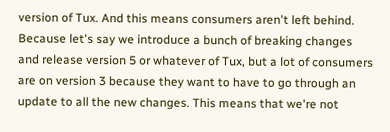version of Tux. And this means consumers aren't left behind. Because let's say we introduce a bunch of breaking changes and release version 5 or whatever of Tux, but a lot of consumers are on version 3 because they want to have to go through an update to all the new changes. This means that we're not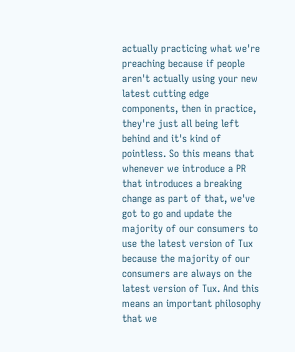actually practicing what we're preaching because if people aren't actually using your new latest cutting edge components, then in practice, they're just all being left behind and it's kind of pointless. So this means that whenever we introduce a PR that introduces a breaking change as part of that, we've got to go and update the majority of our consumers to use the latest version of Tux because the majority of our consumers are always on the latest version of Tux. And this means an important philosophy that we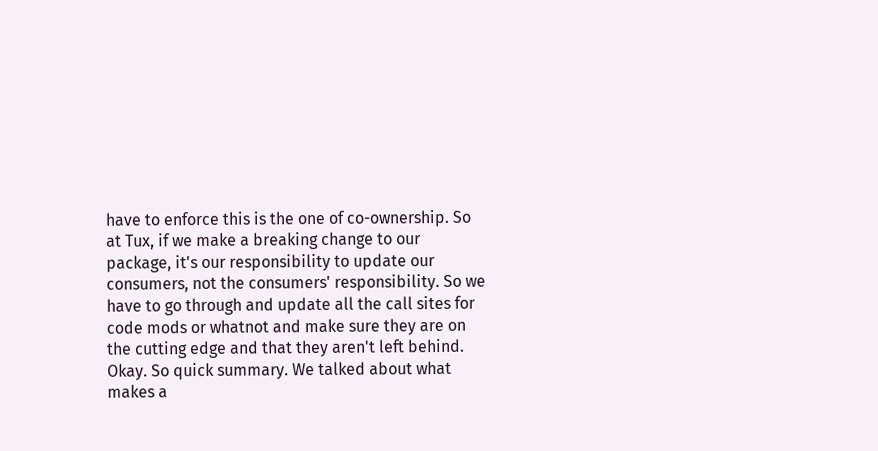have to enforce this is the one of co-ownership. So at Tux, if we make a breaking change to our package, it's our responsibility to update our consumers, not the consumers' responsibility. So we have to go through and update all the call sites for code mods or whatnot and make sure they are on the cutting edge and that they aren't left behind. Okay. So quick summary. We talked about what makes a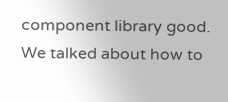component library good. We talked about how to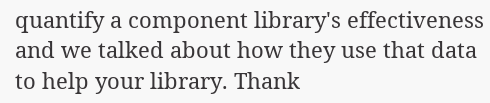quantify a component library's effectiveness and we talked about how they use that data to help your library. Thank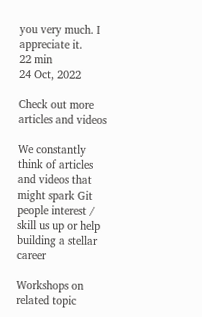you very much. I appreciate it.
22 min
24 Oct, 2022

Check out more articles and videos

We constantly think of articles and videos that might spark Git people interest / skill us up or help building a stellar career

Workshops on related topic